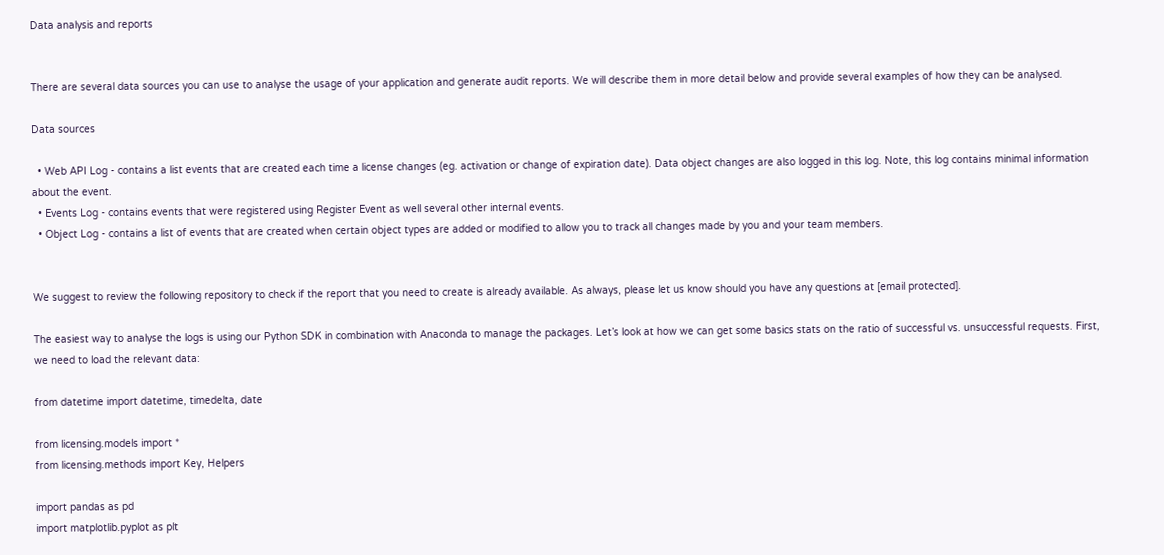Data analysis and reports


There are several data sources you can use to analyse the usage of your application and generate audit reports. We will describe them in more detail below and provide several examples of how they can be analysed.

Data sources

  • Web API Log - contains a list events that are created each time a license changes (eg. activation or change of expiration date). Data object changes are also logged in this log. Note, this log contains minimal information about the event.
  • Events Log - contains events that were registered using Register Event as well several other internal events.
  • Object Log - contains a list of events that are created when certain object types are added or modified to allow you to track all changes made by you and your team members.


We suggest to review the following repository to check if the report that you need to create is already available. As always, please let us know should you have any questions at [email protected].

The easiest way to analyse the logs is using our Python SDK in combination with Anaconda to manage the packages. Let’s look at how we can get some basics stats on the ratio of successful vs. unsuccessful requests. First, we need to load the relevant data:

from datetime import datetime, timedelta, date

from licensing.models import *
from licensing.methods import Key, Helpers

import pandas as pd
import matplotlib.pyplot as plt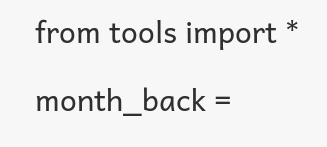from tools import *

month_back =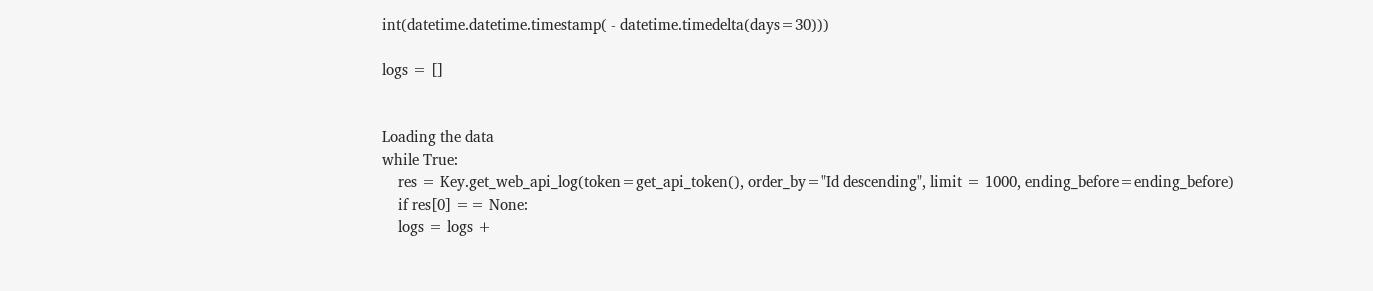int(datetime.datetime.timestamp( - datetime.timedelta(days=30)))

logs = []


Loading the data
while True:
    res = Key.get_web_api_log(token=get_api_token(), order_by="Id descending", limit = 1000, ending_before=ending_before)
    if res[0] == None:
    logs = logs +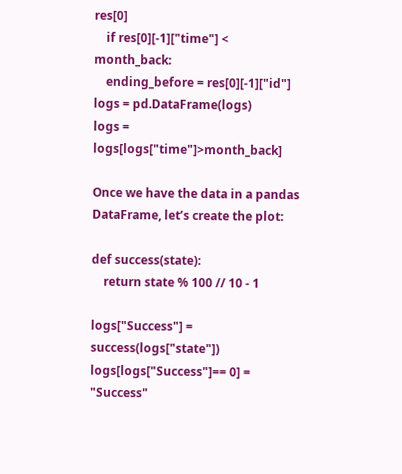res[0]
    if res[0][-1]["time"] < month_back:
    ending_before = res[0][-1]["id"]
logs = pd.DataFrame(logs)
logs = logs[logs["time"]>month_back]

Once we have the data in a pandas DataFrame, let’s create the plot:

def success(state):
    return state % 100 // 10 - 1

logs["Success"] = success(logs["state"])
logs[logs["Success"]== 0] = "Success"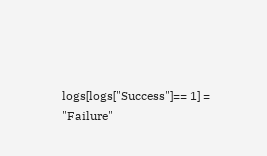logs[logs["Success"]== 1] = "Failure"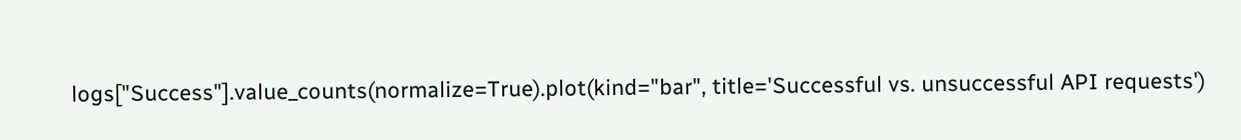logs["Success"].value_counts(normalize=True).plot(kind="bar", title='Successful vs. unsuccessful API requests')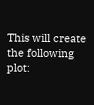This will create the following plot: